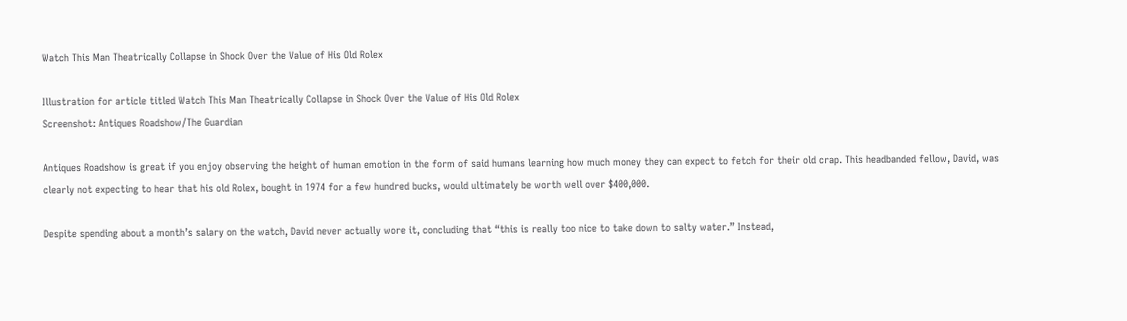Watch This Man Theatrically Collapse in Shock Over the Value of His Old Rolex

Illustration for article titled Watch This Man Theatrically Collapse in Shock Over the Value of His Old Rolex
Screenshot: Antiques Roadshow/The Guardian

Antiques Roadshow is great if you enjoy observing the height of human emotion in the form of said humans learning how much money they can expect to fetch for their old crap. This headbanded fellow, David, was clearly not expecting to hear that his old Rolex, bought in 1974 for a few hundred bucks, would ultimately be worth well over $400,000.

Despite spending about a month’s salary on the watch, David never actually wore it, concluding that “this is really too nice to take down to salty water.” Instead,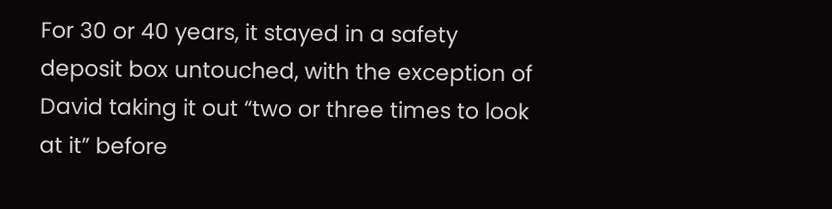For 30 or 40 years, it stayed in a safety deposit box untouched, with the exception of David taking it out “two or three times to look at it” before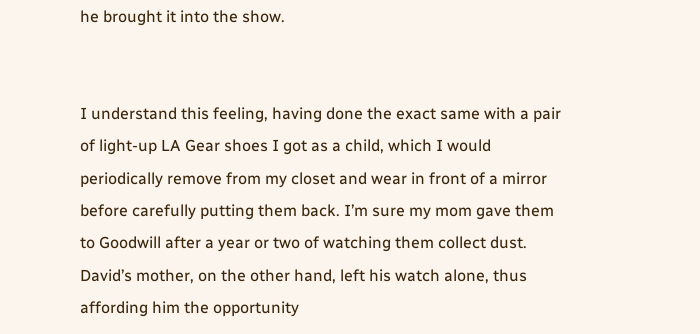he brought it into the show.


I understand this feeling, having done the exact same with a pair of light-up LA Gear shoes I got as a child, which I would periodically remove from my closet and wear in front of a mirror before carefully putting them back. I’m sure my mom gave them to Goodwill after a year or two of watching them collect dust. David’s mother, on the other hand, left his watch alone, thus affording him the opportunity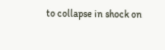to collapse in shock on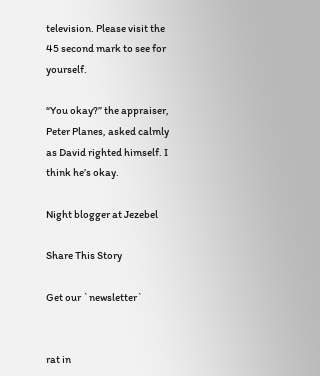television. Please visit the 45 second mark to see for yourself.

“You okay?” the appraiser, Peter Planes, asked calmly as David righted himself. I think he’s okay.

Night blogger at Jezebel

Share This Story

Get our `newsletter`


rat in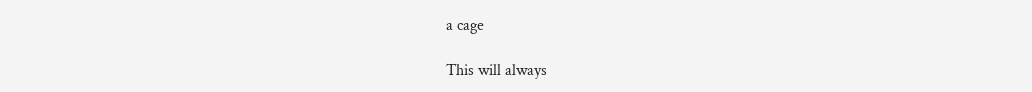a cage

This will always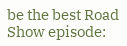be the best Road Show episode: